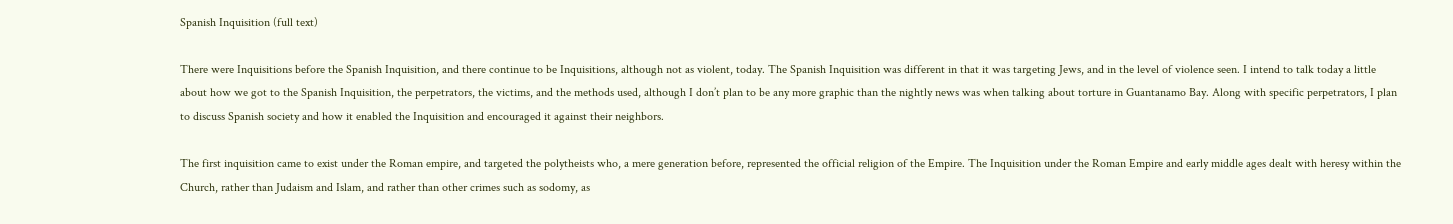Spanish Inquisition (full text)

There were Inquisitions before the Spanish Inquisition, and there continue to be Inquisitions, although not as violent, today. The Spanish Inquisition was different in that it was targeting Jews, and in the level of violence seen. I intend to talk today a little about how we got to the Spanish Inquisition, the perpetrators, the victims, and the methods used, although I don’t plan to be any more graphic than the nightly news was when talking about torture in Guantanamo Bay. Along with specific perpetrators, I plan to discuss Spanish society and how it enabled the Inquisition and encouraged it against their neighbors.

The first inquisition came to exist under the Roman empire, and targeted the polytheists who, a mere generation before, represented the official religion of the Empire. The Inquisition under the Roman Empire and early middle ages dealt with heresy within the Church, rather than Judaism and Islam, and rather than other crimes such as sodomy, as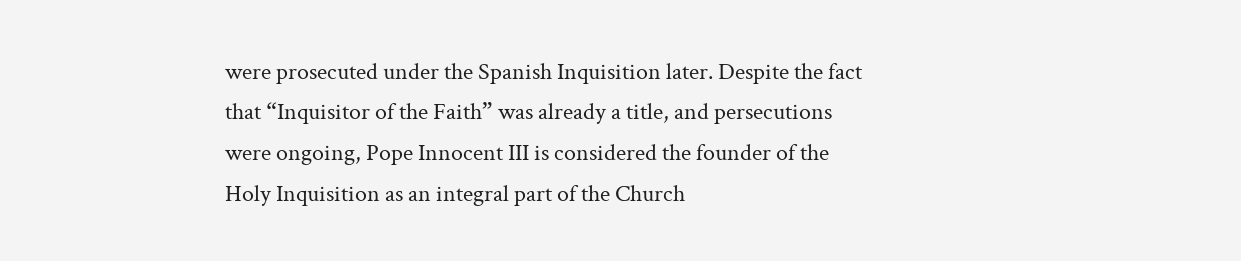were prosecuted under the Spanish Inquisition later. Despite the fact that “Inquisitor of the Faith” was already a title, and persecutions were ongoing, Pope Innocent III is considered the founder of the Holy Inquisition as an integral part of the Church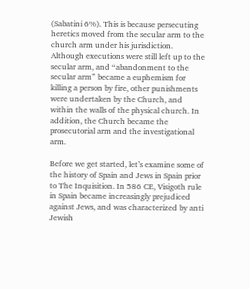(Sabatini 6%). This is because persecuting heretics moved from the secular arm to the church arm under his jurisdiction. Although executions were still left up to the secular arm, and “abandonment to the secular arm” became a euphemism for killing a person by fire, other punishments were undertaken by the Church, and within the walls of the physical church. In addition, the Church became the prosecutorial arm and the investigational arm.

Before we get started, let’s examine some of the history of Spain and Jews in Spain prior to The Inquisition. In 586 CE, Visigoth rule in Spain became increasingly prejudiced against Jews, and was characterized by anti Jewish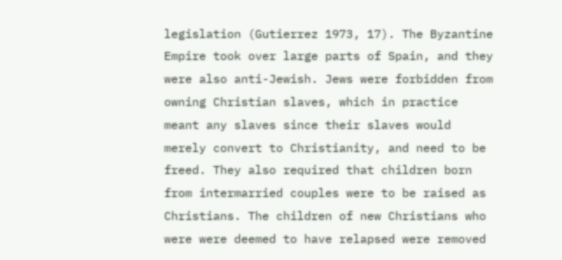legislation (Gutierrez 1973, 17). The Byzantine Empire took over large parts of Spain, and they were also anti-Jewish. Jews were forbidden from owning Christian slaves, which in practice meant any slaves since their slaves would merely convert to Christianity, and need to be freed. They also required that children born from intermarried couples were to be raised as Christians. The children of new Christians who were were deemed to have relapsed were removed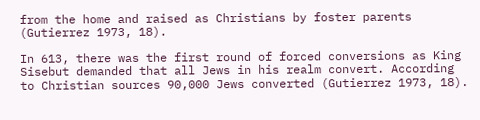from the home and raised as Christians by foster parents (Gutierrez 1973, 18).

In 613, there was the first round of forced conversions as King Sisebut demanded that all Jews in his realm convert. According to Christian sources 90,000 Jews converted (Gutierrez 1973, 18).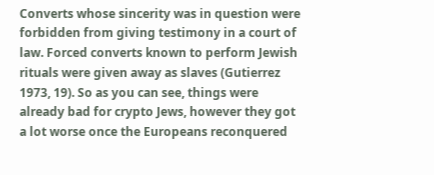Converts whose sincerity was in question were forbidden from giving testimony in a court of law. Forced converts known to perform Jewish rituals were given away as slaves (Gutierrez 1973, 19). So as you can see, things were already bad for crypto Jews, however they got a lot worse once the Europeans reconquered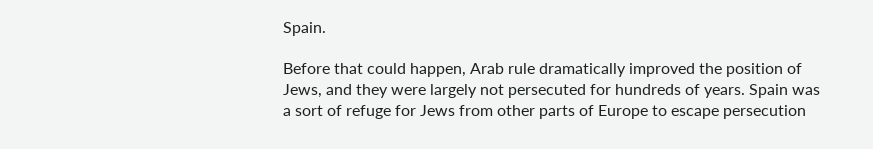Spain.

Before that could happen, Arab rule dramatically improved the position of Jews, and they were largely not persecuted for hundreds of years. Spain was a sort of refuge for Jews from other parts of Europe to escape persecution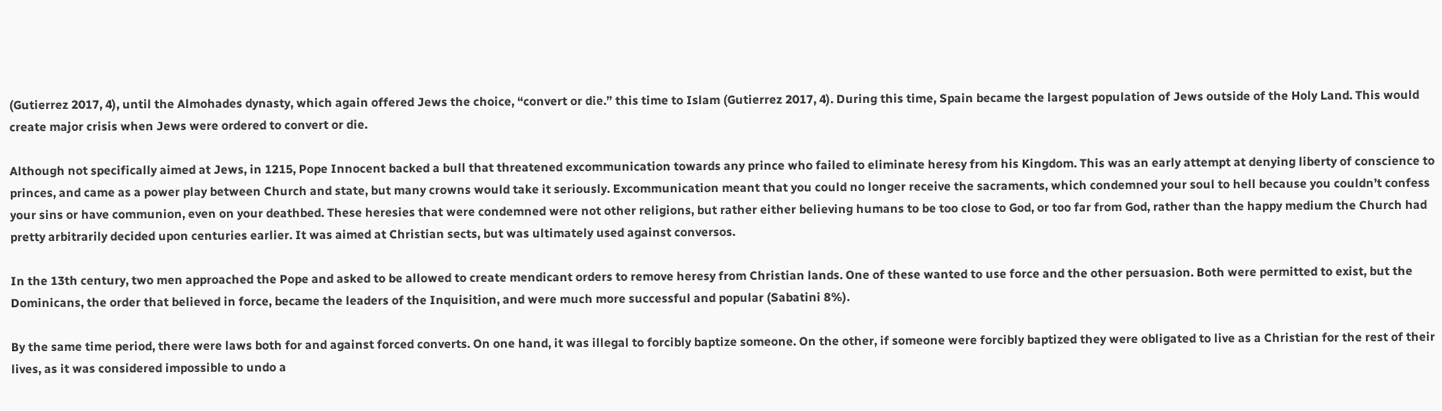(Gutierrez 2017, 4), until the Almohades dynasty, which again offered Jews the choice, “convert or die.” this time to Islam (Gutierrez 2017, 4). During this time, Spain became the largest population of Jews outside of the Holy Land. This would create major crisis when Jews were ordered to convert or die.

Although not specifically aimed at Jews, in 1215, Pope Innocent backed a bull that threatened excommunication towards any prince who failed to eliminate heresy from his Kingdom. This was an early attempt at denying liberty of conscience to princes, and came as a power play between Church and state, but many crowns would take it seriously. Excommunication meant that you could no longer receive the sacraments, which condemned your soul to hell because you couldn’t confess your sins or have communion, even on your deathbed. These heresies that were condemned were not other religions, but rather either believing humans to be too close to God, or too far from God, rather than the happy medium the Church had pretty arbitrarily decided upon centuries earlier. It was aimed at Christian sects, but was ultimately used against conversos.

In the 13th century, two men approached the Pope and asked to be allowed to create mendicant orders to remove heresy from Christian lands. One of these wanted to use force and the other persuasion. Both were permitted to exist, but the Dominicans, the order that believed in force, became the leaders of the Inquisition, and were much more successful and popular (Sabatini 8%).

By the same time period, there were laws both for and against forced converts. On one hand, it was illegal to forcibly baptize someone. On the other, if someone were forcibly baptized they were obligated to live as a Christian for the rest of their lives, as it was considered impossible to undo a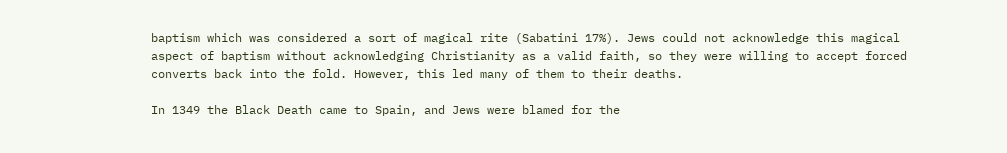baptism which was considered a sort of magical rite (Sabatini 17%). Jews could not acknowledge this magical aspect of baptism without acknowledging Christianity as a valid faith, so they were willing to accept forced converts back into the fold. However, this led many of them to their deaths.

In 1349 the Black Death came to Spain, and Jews were blamed for the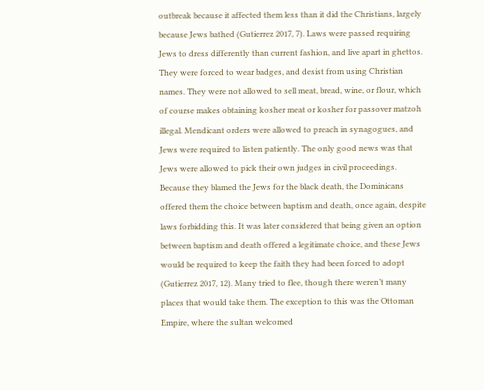outbreak because it affected them less than it did the Christians, largely because Jews bathed (Gutierrez 2017, 7). Laws were passed requiring Jews to dress differently than current fashion, and live apart in ghettos. They were forced to wear badges, and desist from using Christian names. They were not allowed to sell meat, bread, wine, or flour, which of course makes obtaining kosher meat or kosher for passover matzoh illegal. Mendicant orders were allowed to preach in synagogues, and Jews were required to listen patiently. The only good news was that Jews were allowed to pick their own judges in civil proceedings. Because they blamed the Jews for the black death, the Dominicans offered them the choice between baptism and death, once again, despite laws forbidding this. It was later considered that being given an option between baptism and death offered a legitimate choice, and these Jews would be required to keep the faith they had been forced to adopt (Gutierrez 2017, 12). Many tried to flee, though there weren’t many places that would take them. The exception to this was the Ottoman Empire, where the sultan welcomed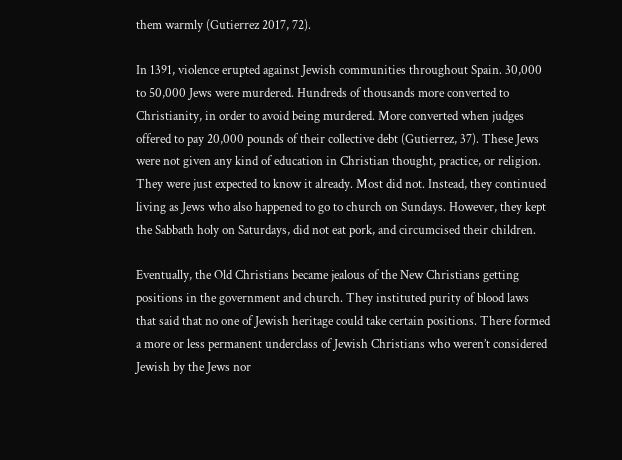them warmly (Gutierrez 2017, 72).

In 1391, violence erupted against Jewish communities throughout Spain. 30,000 to 50,000 Jews were murdered. Hundreds of thousands more converted to Christianity, in order to avoid being murdered. More converted when judges offered to pay 20,000 pounds of their collective debt (Gutierrez, 37). These Jews were not given any kind of education in Christian thought, practice, or religion. They were just expected to know it already. Most did not. Instead, they continued living as Jews who also happened to go to church on Sundays. However, they kept the Sabbath holy on Saturdays, did not eat pork, and circumcised their children.

Eventually, the Old Christians became jealous of the New Christians getting positions in the government and church. They instituted purity of blood laws that said that no one of Jewish heritage could take certain positions. There formed a more or less permanent underclass of Jewish Christians who weren’t considered Jewish by the Jews nor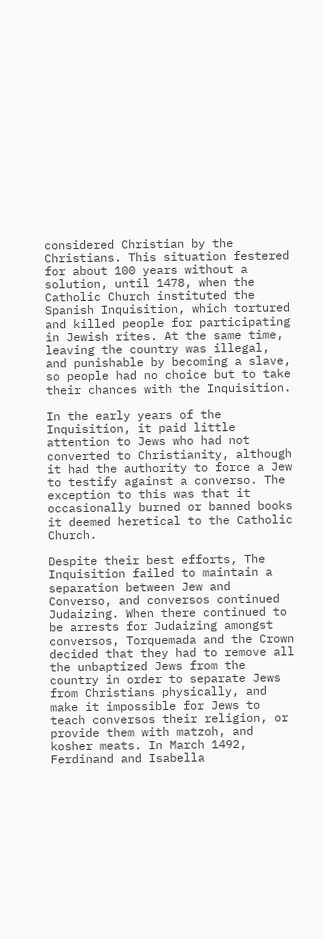considered Christian by the Christians. This situation festered for about 100 years without a solution, until 1478, when the Catholic Church instituted the Spanish Inquisition, which tortured and killed people for participating in Jewish rites. At the same time, leaving the country was illegal, and punishable by becoming a slave, so people had no choice but to take their chances with the Inquisition.

In the early years of the Inquisition, it paid little attention to Jews who had not converted to Christianity, although it had the authority to force a Jew to testify against a converso. The exception to this was that it occasionally burned or banned books it deemed heretical to the Catholic Church.

Despite their best efforts, The Inquisition failed to maintain a separation between Jew and Converso, and conversos continued Judaizing. When there continued to be arrests for Judaizing amongst conversos, Torquemada and the Crown decided that they had to remove all the unbaptized Jews from the country in order to separate Jews from Christians physically, and make it impossible for Jews to teach conversos their religion, or provide them with matzoh, and kosher meats. In March 1492, Ferdinand and Isabella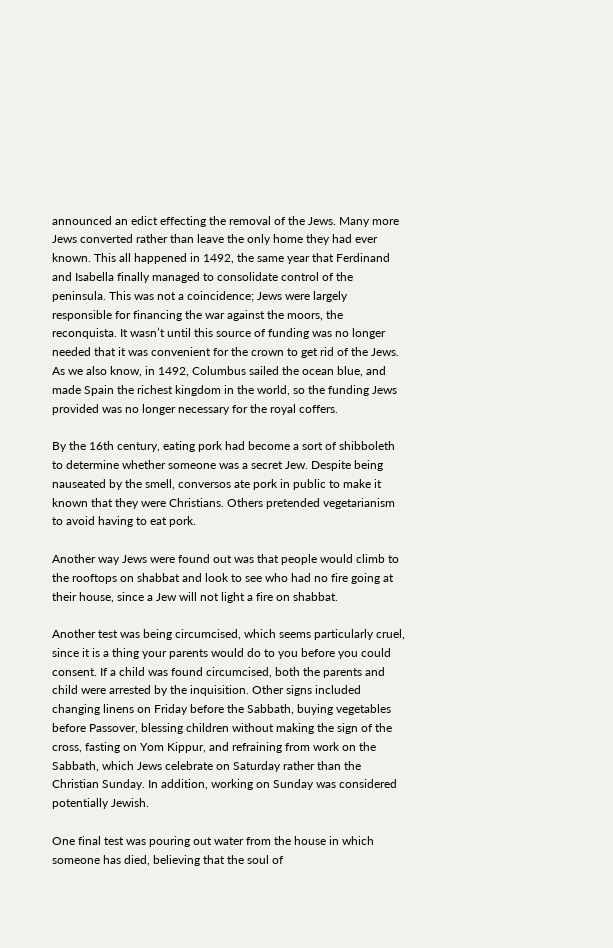announced an edict effecting the removal of the Jews. Many more Jews converted rather than leave the only home they had ever known. This all happened in 1492, the same year that Ferdinand and Isabella finally managed to consolidate control of the peninsula. This was not a coincidence; Jews were largely responsible for financing the war against the moors, the reconquista. It wasn’t until this source of funding was no longer needed that it was convenient for the crown to get rid of the Jews. As we also know, in 1492, Columbus sailed the ocean blue, and made Spain the richest kingdom in the world, so the funding Jews provided was no longer necessary for the royal coffers.

By the 16th century, eating pork had become a sort of shibboleth to determine whether someone was a secret Jew. Despite being nauseated by the smell, conversos ate pork in public to make it known that they were Christians. Others pretended vegetarianism to avoid having to eat pork.

Another way Jews were found out was that people would climb to the rooftops on shabbat and look to see who had no fire going at their house, since a Jew will not light a fire on shabbat.

Another test was being circumcised, which seems particularly cruel, since it is a thing your parents would do to you before you could consent. If a child was found circumcised, both the parents and child were arrested by the inquisition. Other signs included changing linens on Friday before the Sabbath, buying vegetables before Passover, blessing children without making the sign of the cross, fasting on Yom Kippur, and refraining from work on the Sabbath, which Jews celebrate on Saturday rather than the Christian Sunday. In addition, working on Sunday was considered potentially Jewish.

One final test was pouring out water from the house in which someone has died, believing that the soul of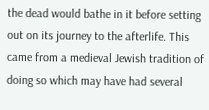the dead would bathe in it before setting out on its journey to the afterlife. This came from a medieval Jewish tradition of doing so which may have had several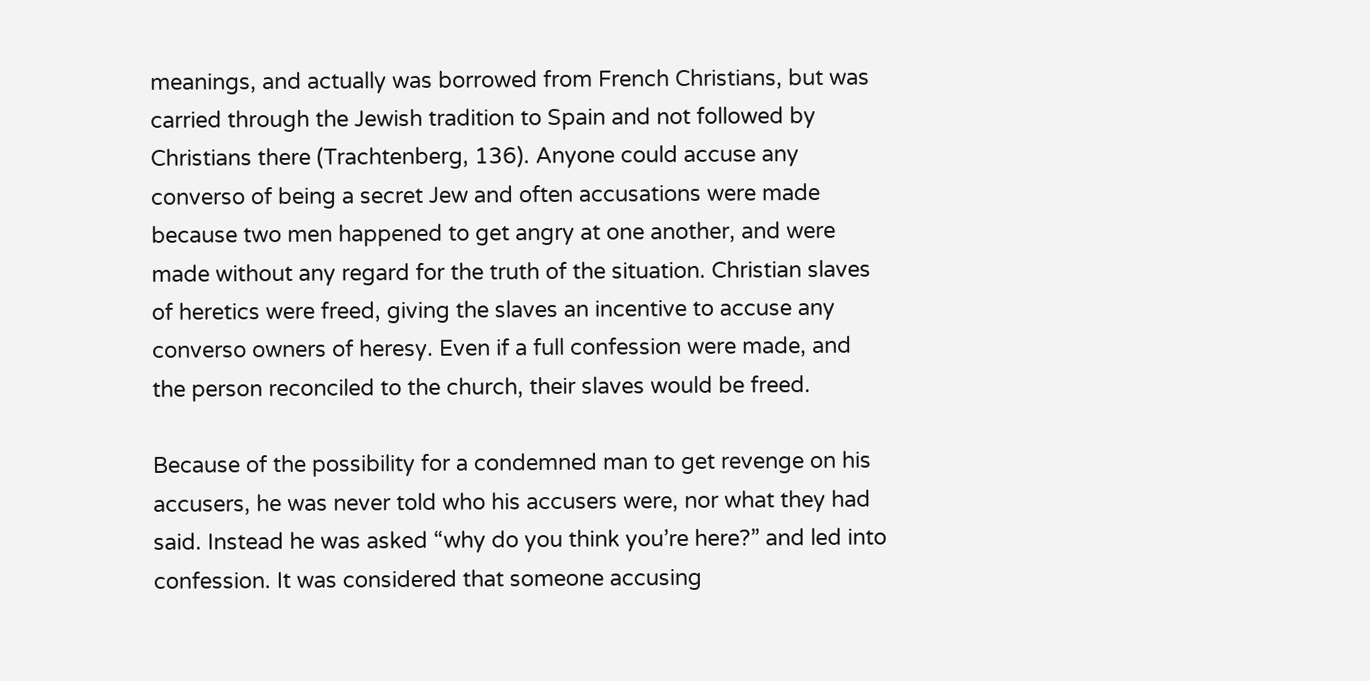meanings, and actually was borrowed from French Christians, but was carried through the Jewish tradition to Spain and not followed by Christians there (Trachtenberg, 136). Anyone could accuse any converso of being a secret Jew and often accusations were made because two men happened to get angry at one another, and were made without any regard for the truth of the situation. Christian slaves of heretics were freed, giving the slaves an incentive to accuse any converso owners of heresy. Even if a full confession were made, and the person reconciled to the church, their slaves would be freed.

Because of the possibility for a condemned man to get revenge on his accusers, he was never told who his accusers were, nor what they had said. Instead he was asked “why do you think you’re here?” and led into confession. It was considered that someone accusing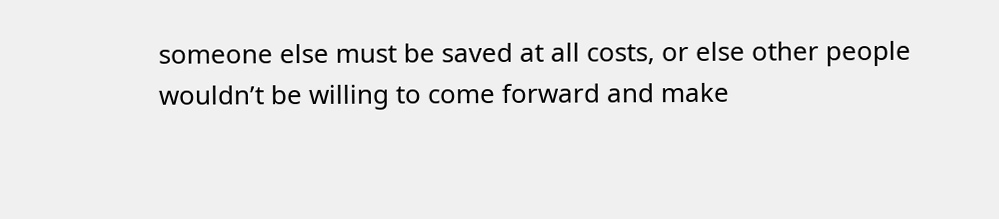someone else must be saved at all costs, or else other people wouldn’t be willing to come forward and make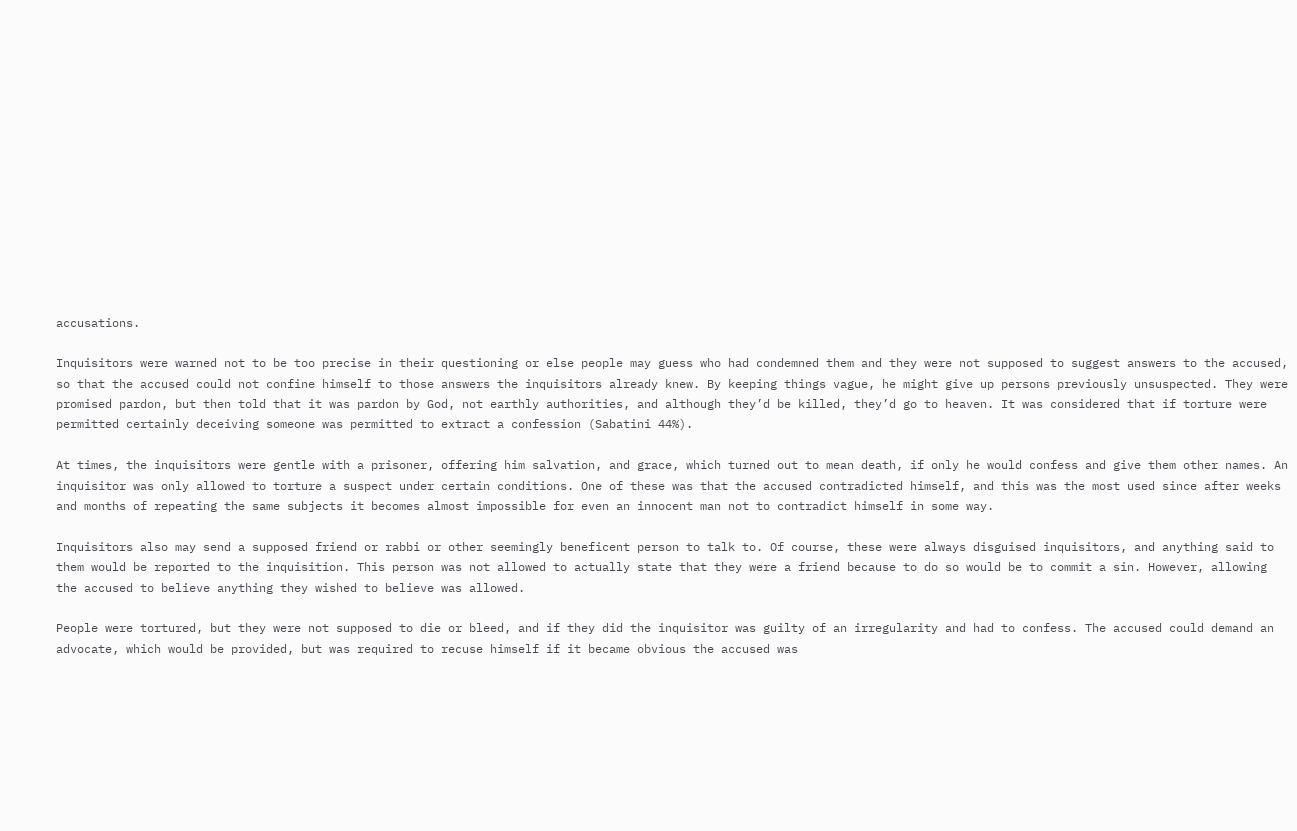accusations.

Inquisitors were warned not to be too precise in their questioning or else people may guess who had condemned them and they were not supposed to suggest answers to the accused, so that the accused could not confine himself to those answers the inquisitors already knew. By keeping things vague, he might give up persons previously unsuspected. They were promised pardon, but then told that it was pardon by God, not earthly authorities, and although they’d be killed, they’d go to heaven. It was considered that if torture were permitted certainly deceiving someone was permitted to extract a confession (Sabatini 44%).

At times, the inquisitors were gentle with a prisoner, offering him salvation, and grace, which turned out to mean death, if only he would confess and give them other names. An inquisitor was only allowed to torture a suspect under certain conditions. One of these was that the accused contradicted himself, and this was the most used since after weeks and months of repeating the same subjects it becomes almost impossible for even an innocent man not to contradict himself in some way.

Inquisitors also may send a supposed friend or rabbi or other seemingly beneficent person to talk to. Of course, these were always disguised inquisitors, and anything said to them would be reported to the inquisition. This person was not allowed to actually state that they were a friend because to do so would be to commit a sin. However, allowing the accused to believe anything they wished to believe was allowed.

People were tortured, but they were not supposed to die or bleed, and if they did the inquisitor was guilty of an irregularity and had to confess. The accused could demand an advocate, which would be provided, but was required to recuse himself if it became obvious the accused was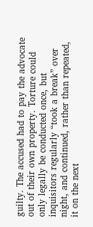guilty. The accused had to pay the advocate out of their own property. Torture could only legally be conducted once, but inquisitors regularly “took a break” over night, and continued, rather than repeated, it on the next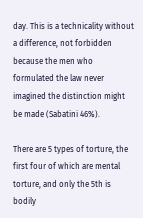day. This is a technicality without a difference, not forbidden because the men who formulated the law never imagined the distinction might be made (Sabatini 46%).

There are 5 types of torture, the first four of which are mental torture, and only the 5th is bodily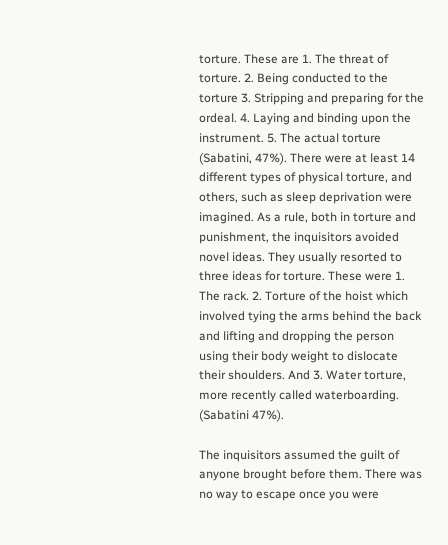torture. These are 1. The threat of torture. 2. Being conducted to the torture 3. Stripping and preparing for the ordeal. 4. Laying and binding upon the instrument. 5. The actual torture (Sabatini, 47%). There were at least 14 different types of physical torture, and others, such as sleep deprivation were imagined. As a rule, both in torture and punishment, the inquisitors avoided novel ideas. They usually resorted to three ideas for torture. These were 1. The rack. 2. Torture of the hoist which involved tying the arms behind the back and lifting and dropping the person using their body weight to dislocate their shoulders. And 3. Water torture, more recently called waterboarding. (Sabatini 47%).

The inquisitors assumed the guilt of anyone brought before them. There was no way to escape once you were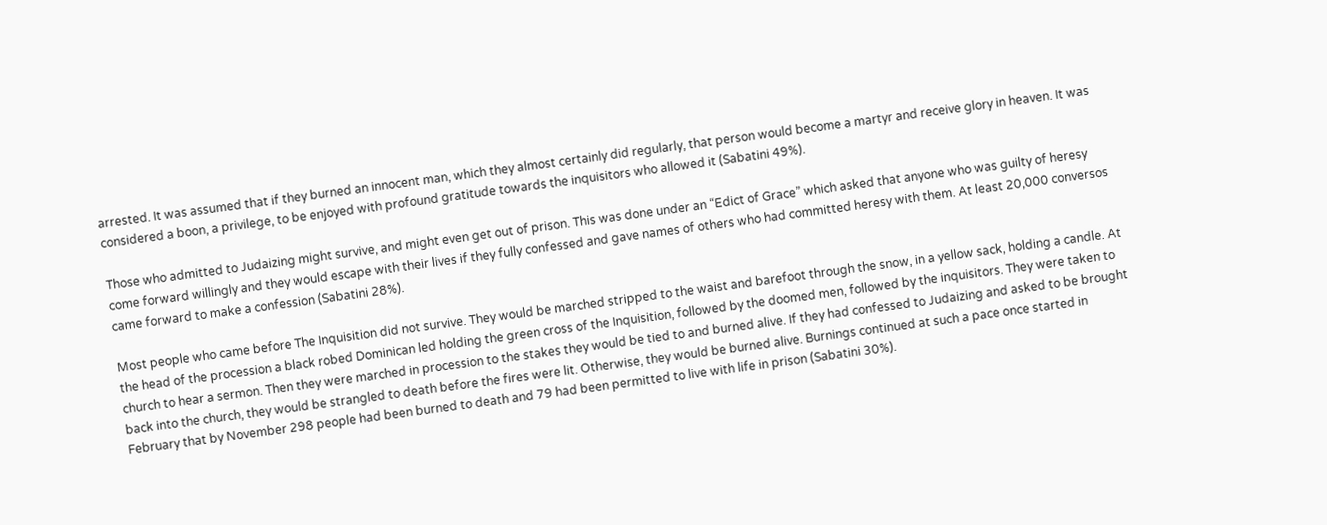arrested. It was assumed that if they burned an innocent man, which they almost certainly did regularly, that person would become a martyr and receive glory in heaven. It was considered a boon, a privilege, to be enjoyed with profound gratitude towards the inquisitors who allowed it (Sabatini 49%).

Those who admitted to Judaizing might survive, and might even get out of prison. This was done under an “Edict of Grace” which asked that anyone who was guilty of heresy come forward willingly and they would escape with their lives if they fully confessed and gave names of others who had committed heresy with them. At least 20,000 conversos came forward to make a confession (Sabatini 28%).

Most people who came before The Inquisition did not survive. They would be marched stripped to the waist and barefoot through the snow, in a yellow sack, holding a candle. At the head of the procession a black robed Dominican led holding the green cross of the Inquisition, followed by the doomed men, followed by the inquisitors. They were taken to church to hear a sermon. Then they were marched in procession to the stakes they would be tied to and burned alive. If they had confessed to Judaizing and asked to be brought back into the church, they would be strangled to death before the fires were lit. Otherwise, they would be burned alive. Burnings continued at such a pace once started in February that by November 298 people had been burned to death and 79 had been permitted to live with life in prison (Sabatini 30%).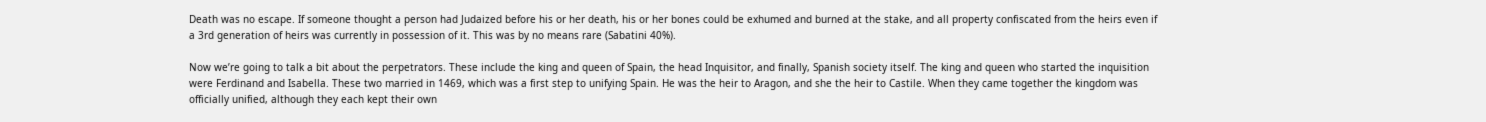Death was no escape. If someone thought a person had Judaized before his or her death, his or her bones could be exhumed and burned at the stake, and all property confiscated from the heirs even if a 3rd generation of heirs was currently in possession of it. This was by no means rare (Sabatini 40%).

Now we’re going to talk a bit about the perpetrators. These include the king and queen of Spain, the head Inquisitor, and finally, Spanish society itself. The king and queen who started the inquisition were Ferdinand and Isabella. These two married in 1469, which was a first step to unifying Spain. He was the heir to Aragon, and she the heir to Castile. When they came together the kingdom was officially unified, although they each kept their own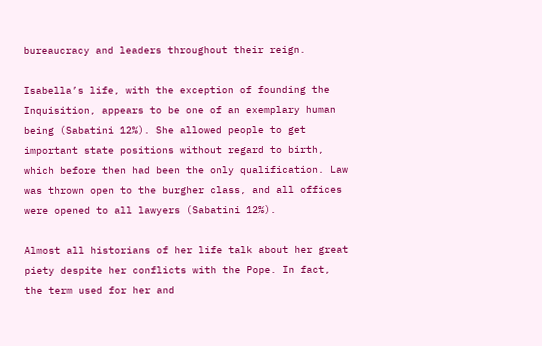bureaucracy and leaders throughout their reign.

Isabella’s life, with the exception of founding the Inquisition, appears to be one of an exemplary human being (Sabatini 12%). She allowed people to get important state positions without regard to birth, which before then had been the only qualification. Law was thrown open to the burgher class, and all offices were opened to all lawyers (Sabatini 12%).

Almost all historians of her life talk about her great piety despite her conflicts with the Pope. In fact, the term used for her and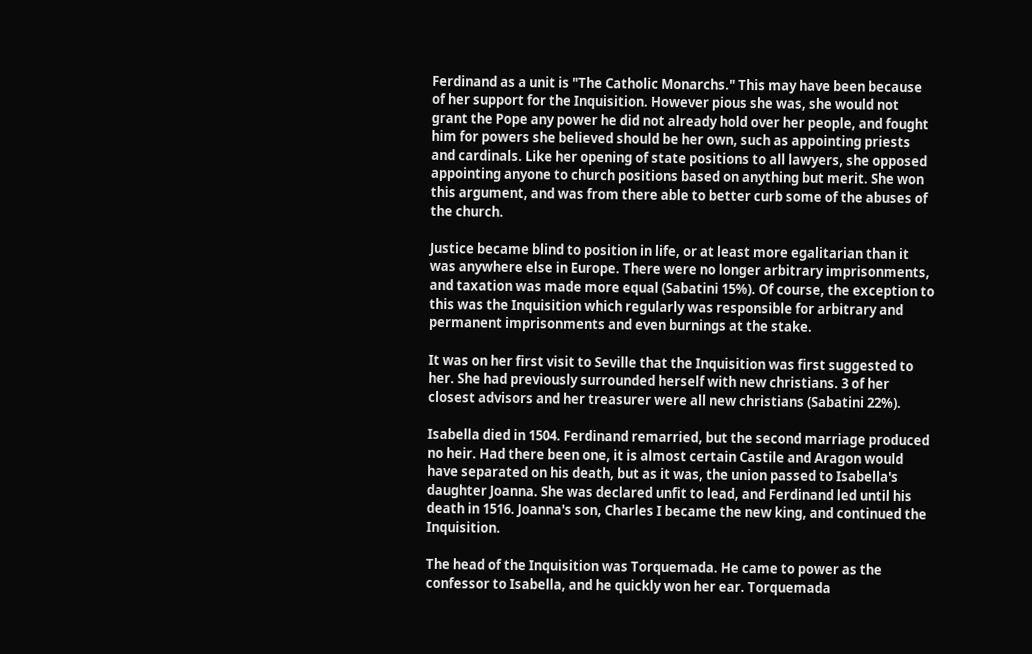Ferdinand as a unit is "The Catholic Monarchs." This may have been because of her support for the Inquisition. However pious she was, she would not grant the Pope any power he did not already hold over her people, and fought him for powers she believed should be her own, such as appointing priests and cardinals. Like her opening of state positions to all lawyers, she opposed appointing anyone to church positions based on anything but merit. She won this argument, and was from there able to better curb some of the abuses of the church.

Justice became blind to position in life, or at least more egalitarian than it was anywhere else in Europe. There were no longer arbitrary imprisonments, and taxation was made more equal (Sabatini 15%). Of course, the exception to this was the Inquisition which regularly was responsible for arbitrary and permanent imprisonments and even burnings at the stake.

It was on her first visit to Seville that the Inquisition was first suggested to her. She had previously surrounded herself with new christians. 3 of her closest advisors and her treasurer were all new christians (Sabatini 22%).

Isabella died in 1504. Ferdinand remarried, but the second marriage produced no heir. Had there been one, it is almost certain Castile and Aragon would have separated on his death, but as it was, the union passed to Isabella's daughter Joanna. She was declared unfit to lead, and Ferdinand led until his death in 1516. Joanna's son, Charles I became the new king, and continued the Inquisition.

The head of the Inquisition was Torquemada. He came to power as the confessor to Isabella, and he quickly won her ear. Torquemada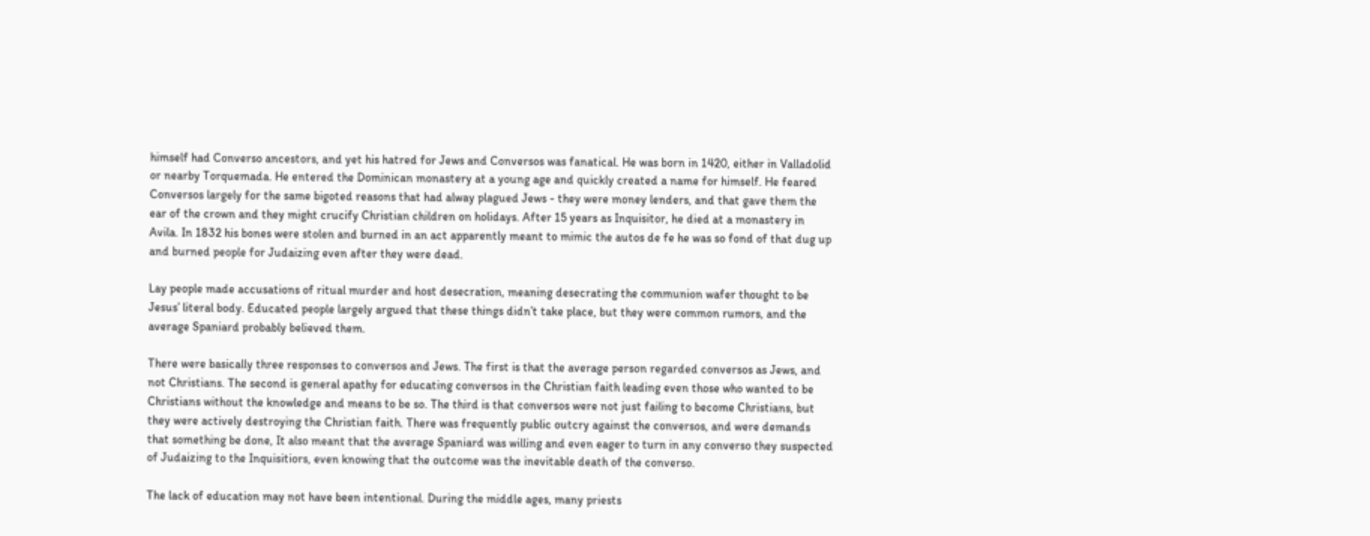himself had Converso ancestors, and yet his hatred for Jews and Conversos was fanatical. He was born in 1420, either in Valladolid or nearby Torquemada. He entered the Dominican monastery at a young age and quickly created a name for himself. He feared Conversos largely for the same bigoted reasons that had alway plagued Jews - they were money lenders, and that gave them the ear of the crown and they might crucify Christian children on holidays. After 15 years as Inquisitor, he died at a monastery in Avila. In 1832 his bones were stolen and burned in an act apparently meant to mimic the autos de fe he was so fond of that dug up and burned people for Judaizing even after they were dead.

Lay people made accusations of ritual murder and host desecration, meaning desecrating the communion wafer thought to be Jesus’ literal body. Educated people largely argued that these things didn’t take place, but they were common rumors, and the average Spaniard probably believed them.

There were basically three responses to conversos and Jews. The first is that the average person regarded conversos as Jews, and not Christians. The second is general apathy for educating conversos in the Christian faith leading even those who wanted to be Christians without the knowledge and means to be so. The third is that conversos were not just failing to become Christians, but they were actively destroying the Christian faith. There was frequently public outcry against the conversos, and were demands that something be done, It also meant that the average Spaniard was willing and even eager to turn in any converso they suspected of Judaizing to the Inquisitiors, even knowing that the outcome was the inevitable death of the converso.

The lack of education may not have been intentional. During the middle ages, many priests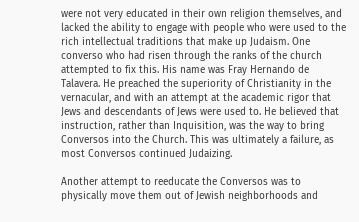were not very educated in their own religion themselves, and lacked the ability to engage with people who were used to the rich intellectual traditions that make up Judaism. One converso who had risen through the ranks of the church attempted to fix this. His name was Fray Hernando de Talavera. He preached the superiority of Christianity in the vernacular, and with an attempt at the academic rigor that Jews and descendants of Jews were used to. He believed that instruction, rather than Inquisition, was the way to bring Conversos into the Church. This was ultimately a failure, as most Conversos continued Judaizing.

Another attempt to reeducate the Conversos was to physically move them out of Jewish neighborhoods and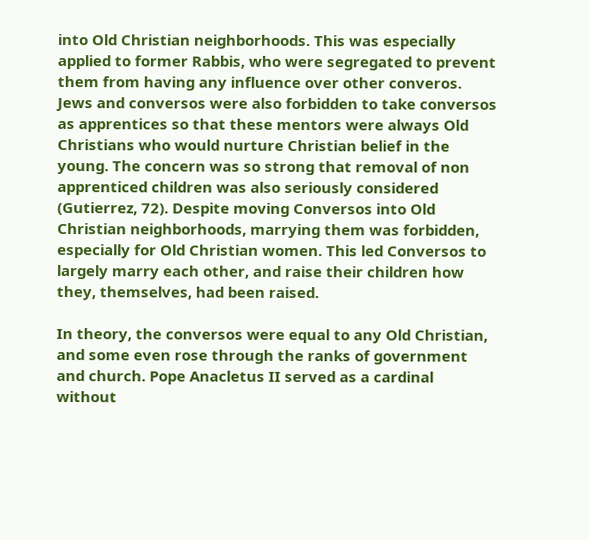into Old Christian neighborhoods. This was especially applied to former Rabbis, who were segregated to prevent them from having any influence over other converos. Jews and conversos were also forbidden to take conversos as apprentices so that these mentors were always Old Christians who would nurture Christian belief in the young. The concern was so strong that removal of non apprenticed children was also seriously considered (Gutierrez, 72). Despite moving Conversos into Old Christian neighborhoods, marrying them was forbidden, especially for Old Christian women. This led Conversos to largely marry each other, and raise their children how they, themselves, had been raised.

In theory, the conversos were equal to any Old Christian, and some even rose through the ranks of government and church. Pope Anacletus II served as a cardinal without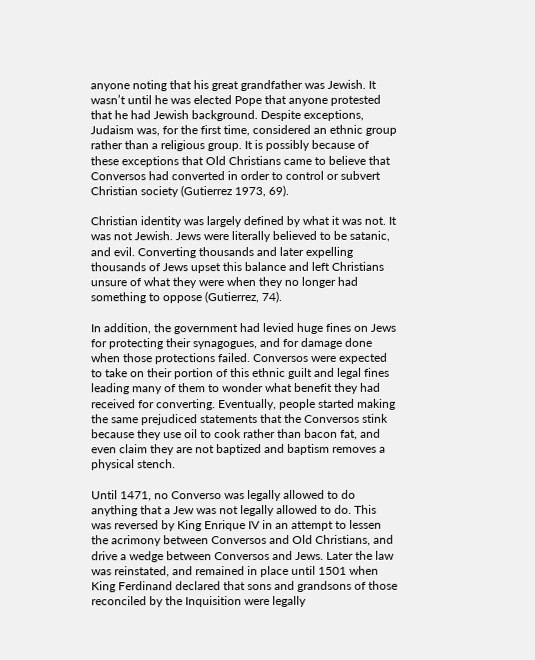anyone noting that his great grandfather was Jewish. It wasn’t until he was elected Pope that anyone protested that he had Jewish background. Despite exceptions, Judaism was, for the first time, considered an ethnic group rather than a religious group. It is possibly because of these exceptions that Old Christians came to believe that Conversos had converted in order to control or subvert Christian society (Gutierrez 1973, 69).

Christian identity was largely defined by what it was not. It was not Jewish. Jews were literally believed to be satanic, and evil. Converting thousands and later expelling thousands of Jews upset this balance and left Christians unsure of what they were when they no longer had something to oppose (Gutierrez, 74).

In addition, the government had levied huge fines on Jews for protecting their synagogues, and for damage done when those protections failed. Conversos were expected to take on their portion of this ethnic guilt and legal fines leading many of them to wonder what benefit they had received for converting. Eventually, people started making the same prejudiced statements that the Conversos stink because they use oil to cook rather than bacon fat, and even claim they are not baptized and baptism removes a physical stench.

Until 1471, no Converso was legally allowed to do anything that a Jew was not legally allowed to do. This was reversed by King Enrique IV in an attempt to lessen the acrimony between Conversos and Old Christians, and drive a wedge between Conversos and Jews. Later the law was reinstated, and remained in place until 1501 when King Ferdinand declared that sons and grandsons of those reconciled by the Inquisition were legally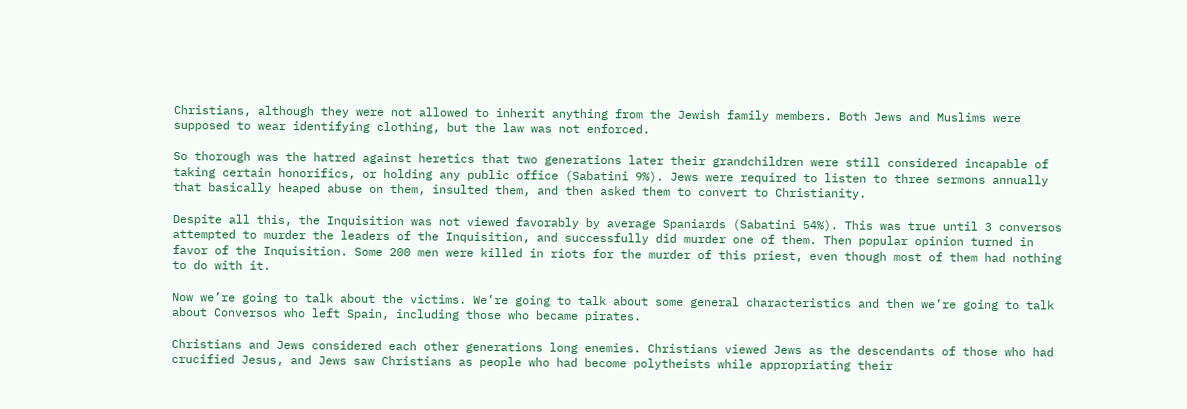Christians, although they were not allowed to inherit anything from the Jewish family members. Both Jews and Muslims were supposed to wear identifying clothing, but the law was not enforced.

So thorough was the hatred against heretics that two generations later their grandchildren were still considered incapable of taking certain honorifics, or holding any public office (Sabatini 9%). Jews were required to listen to three sermons annually that basically heaped abuse on them, insulted them, and then asked them to convert to Christianity.

Despite all this, the Inquisition was not viewed favorably by average Spaniards (Sabatini 54%). This was true until 3 conversos attempted to murder the leaders of the Inquisition, and successfully did murder one of them. Then popular opinion turned in favor of the Inquisition. Some 200 men were killed in riots for the murder of this priest, even though most of them had nothing to do with it.

Now we’re going to talk about the victims. We’re going to talk about some general characteristics and then we’re going to talk about Conversos who left Spain, including those who became pirates.

Christians and Jews considered each other generations long enemies. Christians viewed Jews as the descendants of those who had crucified Jesus, and Jews saw Christians as people who had become polytheists while appropriating their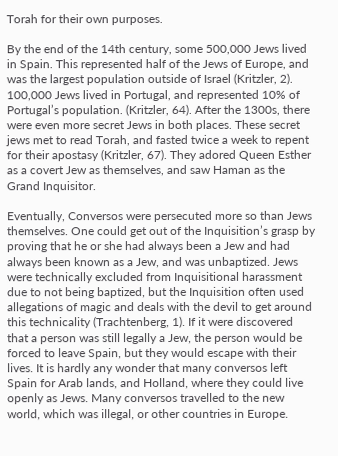Torah for their own purposes.

By the end of the 14th century, some 500,000 Jews lived in Spain. This represented half of the Jews of Europe, and was the largest population outside of Israel (Kritzler, 2). 100,000 Jews lived in Portugal, and represented 10% of Portugal’s population. (Kritzler, 64). After the 1300s, there were even more secret Jews in both places. These secret jews met to read Torah, and fasted twice a week to repent for their apostasy (Kritzler, 67). They adored Queen Esther as a covert Jew as themselves, and saw Haman as the Grand Inquisitor.

Eventually, Conversos were persecuted more so than Jews themselves. One could get out of the Inquisition’s grasp by proving that he or she had always been a Jew and had always been known as a Jew, and was unbaptized. Jews were technically excluded from Inquisitional harassment due to not being baptized, but the Inquisition often used allegations of magic and deals with the devil to get around this technicality (Trachtenberg, 1). If it were discovered that a person was still legally a Jew, the person would be forced to leave Spain, but they would escape with their lives. It is hardly any wonder that many conversos left Spain for Arab lands, and Holland, where they could live openly as Jews. Many conversos travelled to the new world, which was illegal, or other countries in Europe.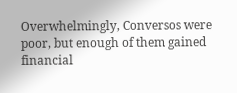Overwhelmingly, Conversos were poor, but enough of them gained financial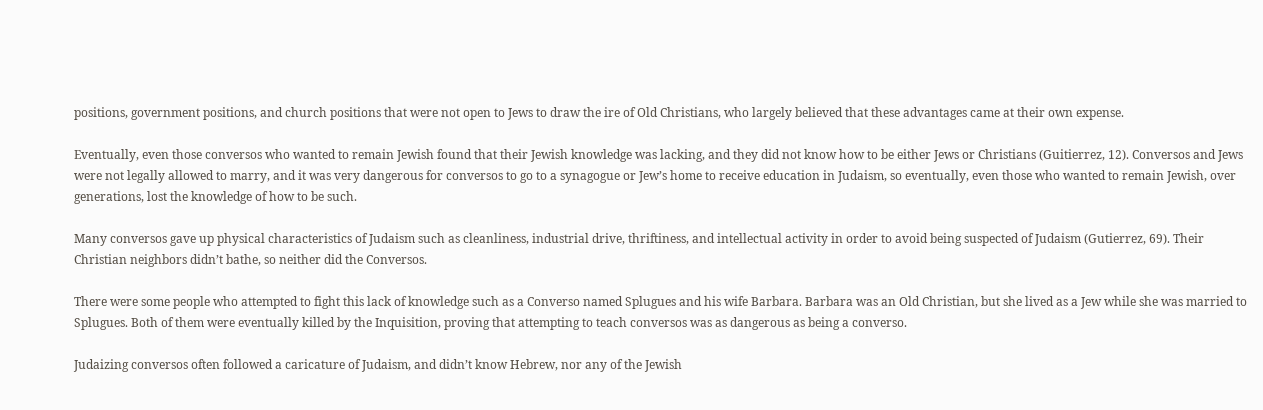positions, government positions, and church positions that were not open to Jews to draw the ire of Old Christians, who largely believed that these advantages came at their own expense.

Eventually, even those conversos who wanted to remain Jewish found that their Jewish knowledge was lacking, and they did not know how to be either Jews or Christians (Guitierrez, 12). Conversos and Jews were not legally allowed to marry, and it was very dangerous for conversos to go to a synagogue or Jew’s home to receive education in Judaism, so eventually, even those who wanted to remain Jewish, over generations, lost the knowledge of how to be such.

Many conversos gave up physical characteristics of Judaism such as cleanliness, industrial drive, thriftiness, and intellectual activity in order to avoid being suspected of Judaism (Gutierrez, 69). Their Christian neighbors didn’t bathe, so neither did the Conversos.

There were some people who attempted to fight this lack of knowledge such as a Converso named Splugues and his wife Barbara. Barbara was an Old Christian, but she lived as a Jew while she was married to Splugues. Both of them were eventually killed by the Inquisition, proving that attempting to teach conversos was as dangerous as being a converso.

Judaizing conversos often followed a caricature of Judaism, and didn’t know Hebrew, nor any of the Jewish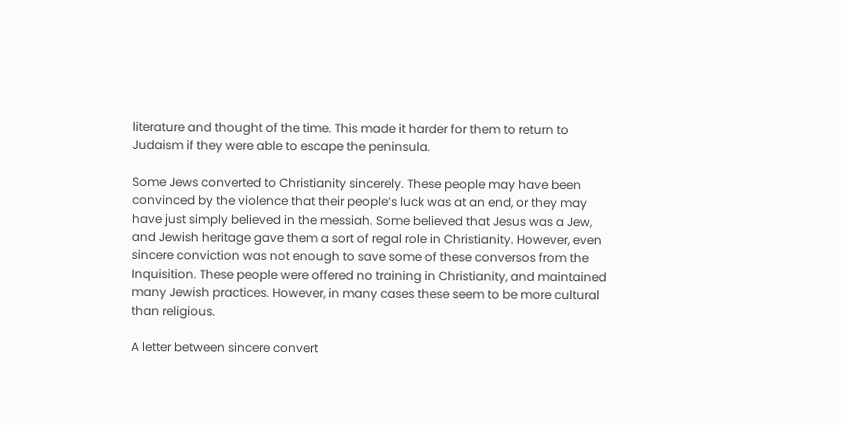literature and thought of the time. This made it harder for them to return to Judaism if they were able to escape the peninsula.

Some Jews converted to Christianity sincerely. These people may have been convinced by the violence that their people’s luck was at an end, or they may have just simply believed in the messiah. Some believed that Jesus was a Jew, and Jewish heritage gave them a sort of regal role in Christianity. However, even sincere conviction was not enough to save some of these conversos from the Inquisition. These people were offered no training in Christianity, and maintained many Jewish practices. However, in many cases these seem to be more cultural than religious.

A letter between sincere convert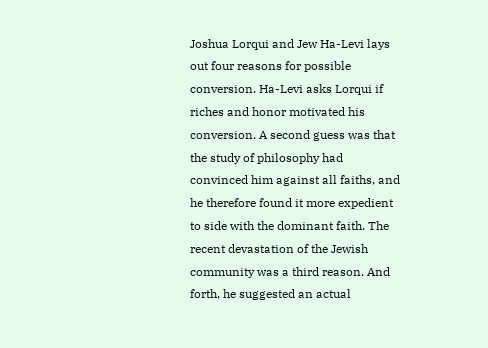Joshua Lorqui and Jew Ha-Levi lays out four reasons for possible conversion. Ha-Levi asks Lorqui if riches and honor motivated his conversion. A second guess was that the study of philosophy had convinced him against all faiths, and he therefore found it more expedient to side with the dominant faith. The recent devastation of the Jewish community was a third reason. And forth, he suggested an actual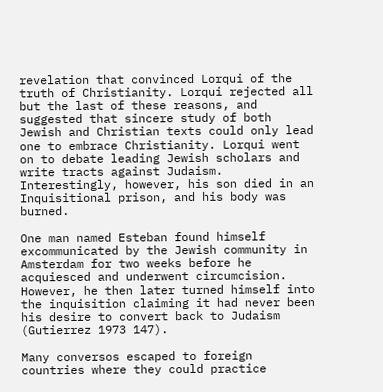revelation that convinced Lorqui of the truth of Christianity. Lorqui rejected all but the last of these reasons, and suggested that sincere study of both Jewish and Christian texts could only lead one to embrace Christianity. Lorqui went on to debate leading Jewish scholars and write tracts against Judaism. Interestingly, however, his son died in an Inquisitional prison, and his body was burned.

One man named Esteban found himself excommunicated by the Jewish community in Amsterdam for two weeks before he acquiesced and underwent circumcision. However, he then later turned himself into the inquisition claiming it had never been his desire to convert back to Judaism (Gutierrez 1973 147).

Many conversos escaped to foreign countries where they could practice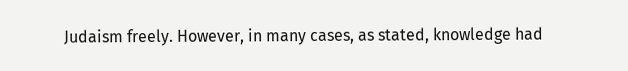Judaism freely. However, in many cases, as stated, knowledge had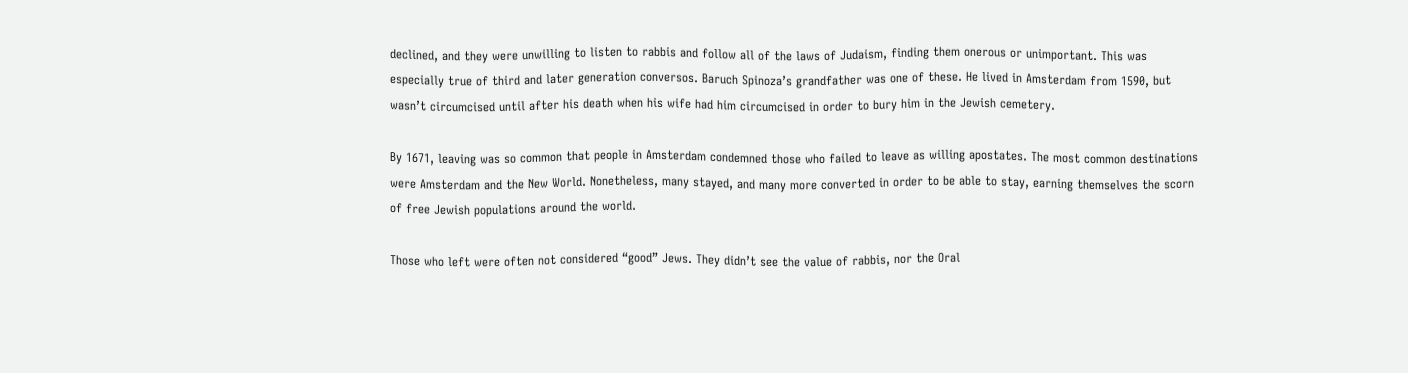declined, and they were unwilling to listen to rabbis and follow all of the laws of Judaism, finding them onerous or unimportant. This was especially true of third and later generation conversos. Baruch Spinoza’s grandfather was one of these. He lived in Amsterdam from 1590, but wasn’t circumcised until after his death when his wife had him circumcised in order to bury him in the Jewish cemetery.

By 1671, leaving was so common that people in Amsterdam condemned those who failed to leave as willing apostates. The most common destinations were Amsterdam and the New World. Nonetheless, many stayed, and many more converted in order to be able to stay, earning themselves the scorn of free Jewish populations around the world.

Those who left were often not considered “good” Jews. They didn’t see the value of rabbis, nor the Oral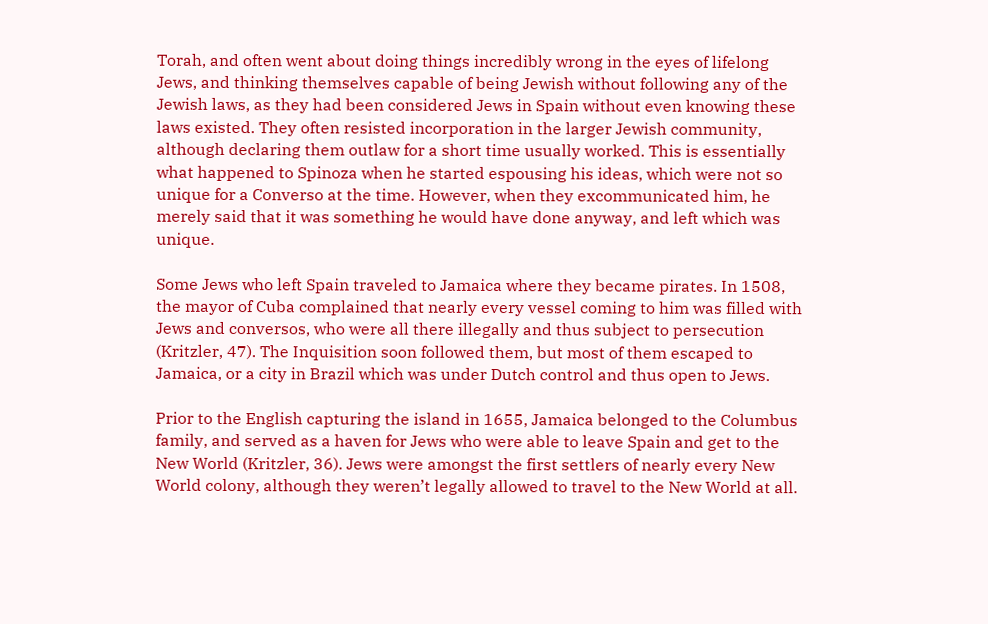Torah, and often went about doing things incredibly wrong in the eyes of lifelong Jews, and thinking themselves capable of being Jewish without following any of the Jewish laws, as they had been considered Jews in Spain without even knowing these laws existed. They often resisted incorporation in the larger Jewish community, although declaring them outlaw for a short time usually worked. This is essentially what happened to Spinoza when he started espousing his ideas, which were not so unique for a Converso at the time. However, when they excommunicated him, he merely said that it was something he would have done anyway, and left which was unique.

Some Jews who left Spain traveled to Jamaica where they became pirates. In 1508, the mayor of Cuba complained that nearly every vessel coming to him was filled with Jews and conversos, who were all there illegally and thus subject to persecution (Kritzler, 47). The Inquisition soon followed them, but most of them escaped to Jamaica, or a city in Brazil which was under Dutch control and thus open to Jews.

Prior to the English capturing the island in 1655, Jamaica belonged to the Columbus family, and served as a haven for Jews who were able to leave Spain and get to the New World (Kritzler, 36). Jews were amongst the first settlers of nearly every New World colony, although they weren’t legally allowed to travel to the New World at all.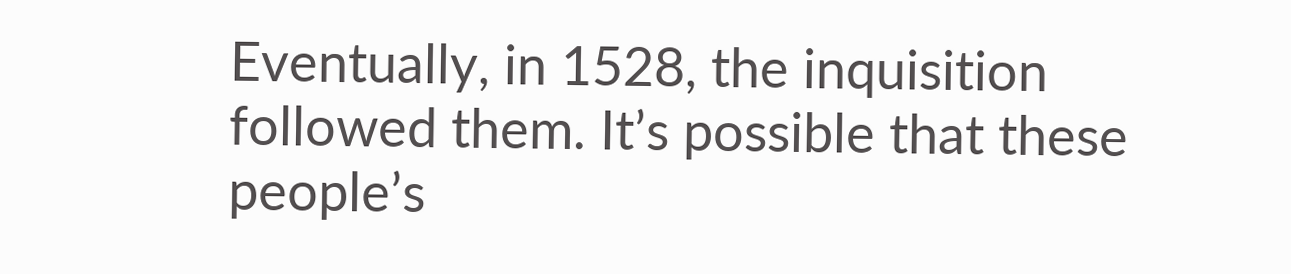Eventually, in 1528, the inquisition followed them. It’s possible that these people’s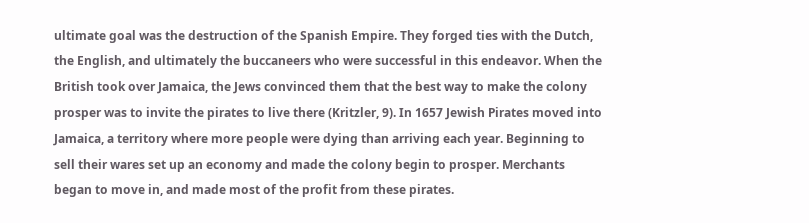ultimate goal was the destruction of the Spanish Empire. They forged ties with the Dutch, the English, and ultimately the buccaneers who were successful in this endeavor. When the British took over Jamaica, the Jews convinced them that the best way to make the colony prosper was to invite the pirates to live there (Kritzler, 9). In 1657 Jewish Pirates moved into Jamaica, a territory where more people were dying than arriving each year. Beginning to sell their wares set up an economy and made the colony begin to prosper. Merchants began to move in, and made most of the profit from these pirates.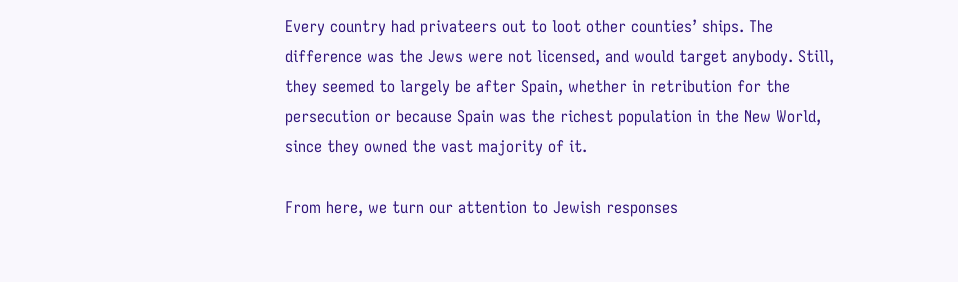Every country had privateers out to loot other counties’ ships. The difference was the Jews were not licensed, and would target anybody. Still, they seemed to largely be after Spain, whether in retribution for the persecution or because Spain was the richest population in the New World, since they owned the vast majority of it.

From here, we turn our attention to Jewish responses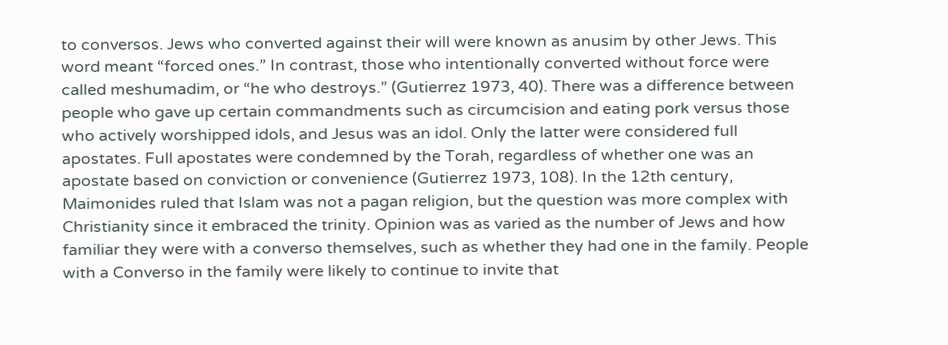to conversos. Jews who converted against their will were known as anusim by other Jews. This word meant “forced ones.” In contrast, those who intentionally converted without force were called meshumadim, or “he who destroys.” (Gutierrez 1973, 40). There was a difference between people who gave up certain commandments such as circumcision and eating pork versus those who actively worshipped idols, and Jesus was an idol. Only the latter were considered full apostates. Full apostates were condemned by the Torah, regardless of whether one was an apostate based on conviction or convenience (Gutierrez 1973, 108). In the 12th century, Maimonides ruled that Islam was not a pagan religion, but the question was more complex with Christianity since it embraced the trinity. Opinion was as varied as the number of Jews and how familiar they were with a converso themselves, such as whether they had one in the family. People with a Converso in the family were likely to continue to invite that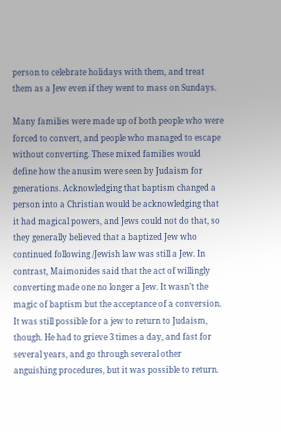person to celebrate holidays with them, and treat them as a Jew even if they went to mass on Sundays.

Many families were made up of both people who were forced to convert, and people who managed to escape without converting. These mixed families would define how the anusim were seen by Judaism for generations. Acknowledging that baptism changed a person into a Christian would be acknowledging that it had magical powers, and Jews could not do that, so they generally believed that a baptized Jew who continued following /Jewish law was still a Jew. In contrast, Maimonides said that the act of willingly converting made one no longer a Jew. It wasn’t the magic of baptism but the acceptance of a conversion. It was still possible for a jew to return to Judaism, though. He had to grieve 3 times a day, and fast for several years, and go through several other anguishing procedures, but it was possible to return.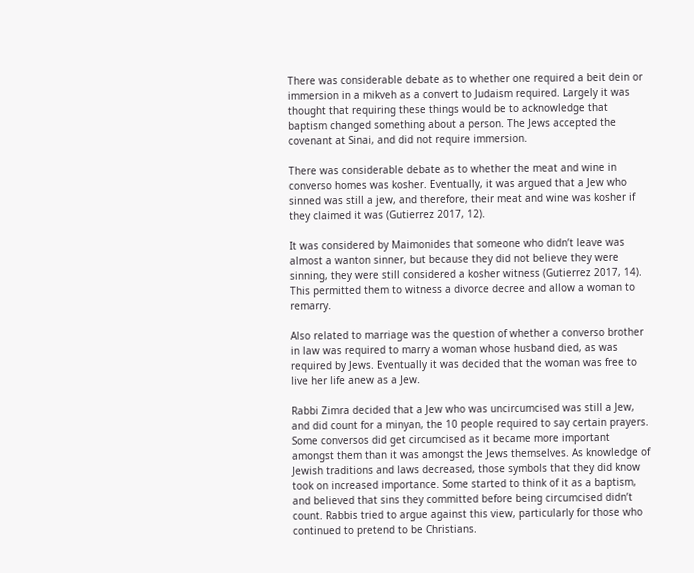There was considerable debate as to whether one required a beit dein or immersion in a mikveh as a convert to Judaism required. Largely it was thought that requiring these things would be to acknowledge that baptism changed something about a person. The Jews accepted the covenant at Sinai, and did not require immersion.

There was considerable debate as to whether the meat and wine in converso homes was kosher. Eventually, it was argued that a Jew who sinned was still a jew, and therefore, their meat and wine was kosher if they claimed it was (Gutierrez 2017, 12).

It was considered by Maimonides that someone who didn’t leave was almost a wanton sinner, but because they did not believe they were sinning, they were still considered a kosher witness (Gutierrez 2017, 14). This permitted them to witness a divorce decree and allow a woman to remarry.

Also related to marriage was the question of whether a converso brother in law was required to marry a woman whose husband died, as was required by Jews. Eventually it was decided that the woman was free to live her life anew as a Jew.

Rabbi Zimra decided that a Jew who was uncircumcised was still a Jew, and did count for a minyan, the 10 people required to say certain prayers. Some conversos did get circumcised as it became more important amongst them than it was amongst the Jews themselves. As knowledge of Jewish traditions and laws decreased, those symbols that they did know took on increased importance. Some started to think of it as a baptism, and believed that sins they committed before being circumcised didn’t count. Rabbis tried to argue against this view, particularly for those who continued to pretend to be Christians.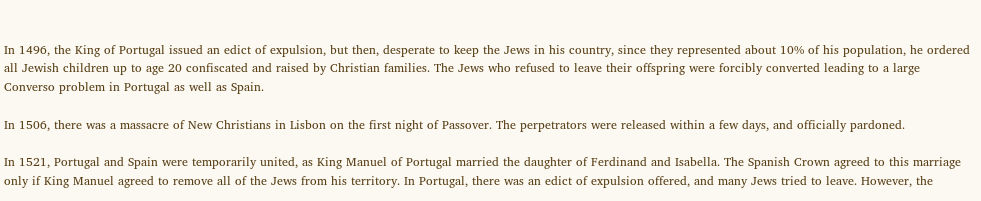In 1496, the King of Portugal issued an edict of expulsion, but then, desperate to keep the Jews in his country, since they represented about 10% of his population, he ordered all Jewish children up to age 20 confiscated and raised by Christian families. The Jews who refused to leave their offspring were forcibly converted leading to a large Converso problem in Portugal as well as Spain.

In 1506, there was a massacre of New Christians in Lisbon on the first night of Passover. The perpetrators were released within a few days, and officially pardoned.

In 1521, Portugal and Spain were temporarily united, as King Manuel of Portugal married the daughter of Ferdinand and Isabella. The Spanish Crown agreed to this marriage only if King Manuel agreed to remove all of the Jews from his territory. In Portugal, there was an edict of expulsion offered, and many Jews tried to leave. However, the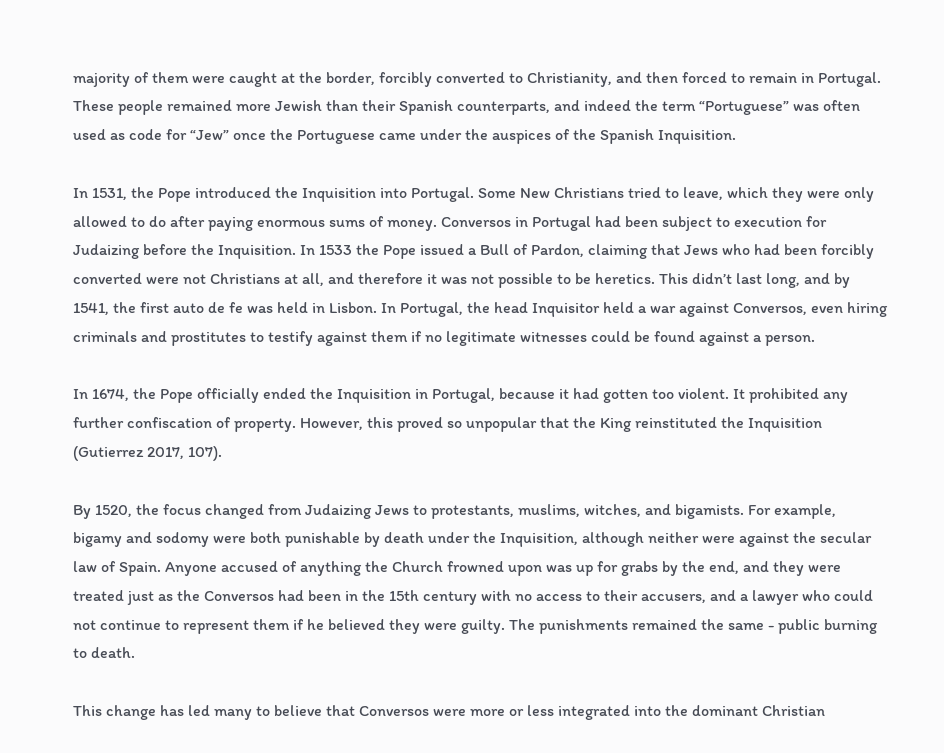majority of them were caught at the border, forcibly converted to Christianity, and then forced to remain in Portugal. These people remained more Jewish than their Spanish counterparts, and indeed the term “Portuguese” was often used as code for “Jew” once the Portuguese came under the auspices of the Spanish Inquisition.

In 1531, the Pope introduced the Inquisition into Portugal. Some New Christians tried to leave, which they were only allowed to do after paying enormous sums of money. Conversos in Portugal had been subject to execution for Judaizing before the Inquisition. In 1533 the Pope issued a Bull of Pardon, claiming that Jews who had been forcibly converted were not Christians at all, and therefore it was not possible to be heretics. This didn’t last long, and by 1541, the first auto de fe was held in Lisbon. In Portugal, the head Inquisitor held a war against Conversos, even hiring criminals and prostitutes to testify against them if no legitimate witnesses could be found against a person.

In 1674, the Pope officially ended the Inquisition in Portugal, because it had gotten too violent. It prohibited any further confiscation of property. However, this proved so unpopular that the King reinstituted the Inquisition (Gutierrez 2017, 107).

By 1520, the focus changed from Judaizing Jews to protestants, muslims, witches, and bigamists. For example, bigamy and sodomy were both punishable by death under the Inquisition, although neither were against the secular law of Spain. Anyone accused of anything the Church frowned upon was up for grabs by the end, and they were treated just as the Conversos had been in the 15th century with no access to their accusers, and a lawyer who could not continue to represent them if he believed they were guilty. The punishments remained the same - public burning to death.

This change has led many to believe that Conversos were more or less integrated into the dominant Christian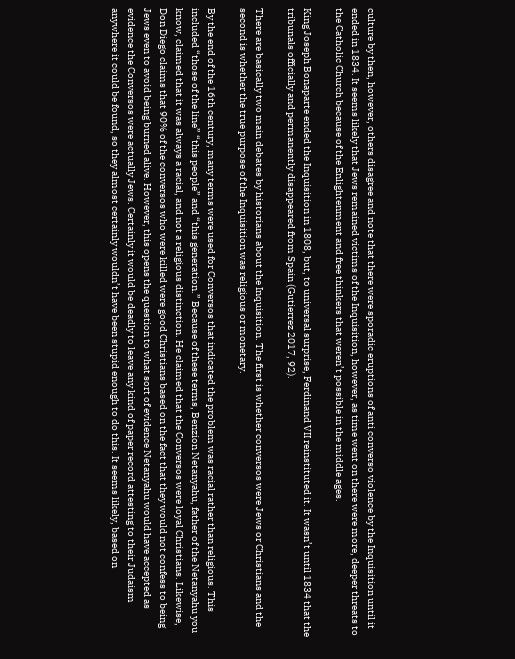culture by then, however, others disagree and note that there were sporadic eruptions of anti converso violence by the Inquisition until it ended in 1834. It seems likely that Jews remained victims of the Inquisition, however, as time went on there were more, deeper threats to the Catholic Church because of the Enlightenment and free thinkers that weren’t possible in the middle ages.

King Joseph Bonaparte ended the Inquisition in 1808, but, to universal surprise, Ferdinand VII reinstituted it. It wasn’t until 1834 that the tribunals officially and permanently disappeared from Spain (Gutierrez 2017, 92).

There are basically two main debates by historians about the Inquisition. The first is whether conversos were Jews or Christians and the second is whether the true purpose of the Inquisition was religious or monetary.

By the end of the 16th century, many terms were used for Conversos that indicated the problem was racial rather than religious. This included “those of the line” “this people” and “this generation.” Because of these terms, Benzion Netanyahu, father of the Netanyahu you know, claimed that it was always a racial, and not a religious distinction. He claimed that the Conversos were loyal Christians. Likewise, Don Diego claims that 90% of the conversos who were killed were good Christians based on the fact that they would not confess to being Jews even to avoid being burned alive. However, this opens the question to what sort of evidence Netanyahu would have accepted as evidence the Conversos were actually Jews. Certainly it would be deadly to leave any kind of paper record attesting to their Judaism anywhere it could be found, so they almost certainly wouldn’t have been stupid enough to do this. It seems likely, based on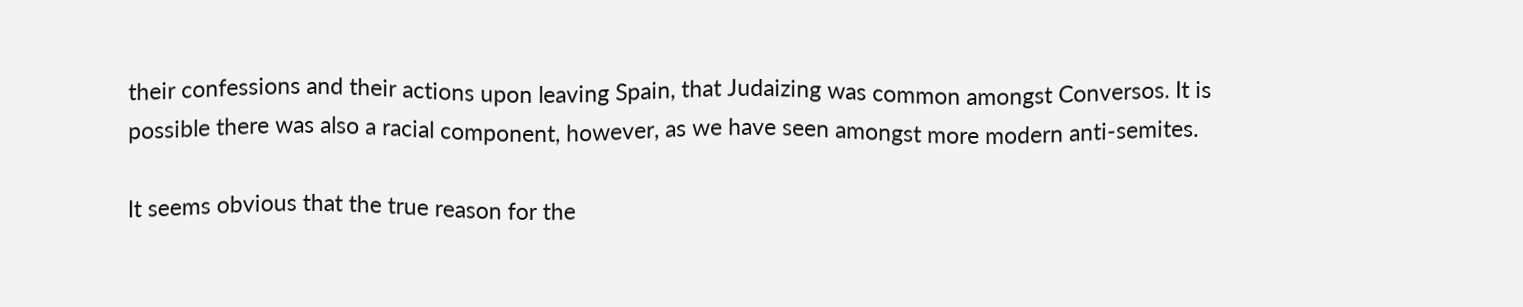their confessions and their actions upon leaving Spain, that Judaizing was common amongst Conversos. It is possible there was also a racial component, however, as we have seen amongst more modern anti-semites.

It seems obvious that the true reason for the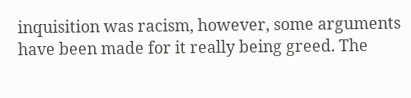inquisition was racism, however, some arguments have been made for it really being greed. The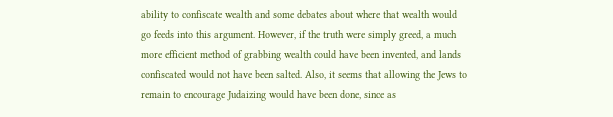ability to confiscate wealth and some debates about where that wealth would go feeds into this argument. However, if the truth were simply greed, a much more efficient method of grabbing wealth could have been invented, and lands confiscated would not have been salted. Also, it seems that allowing the Jews to remain to encourage Judaizing would have been done, since as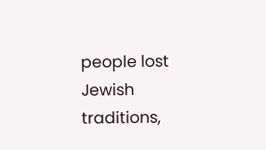people lost Jewish traditions,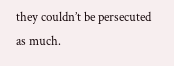they couldn’t be persecuted as much.